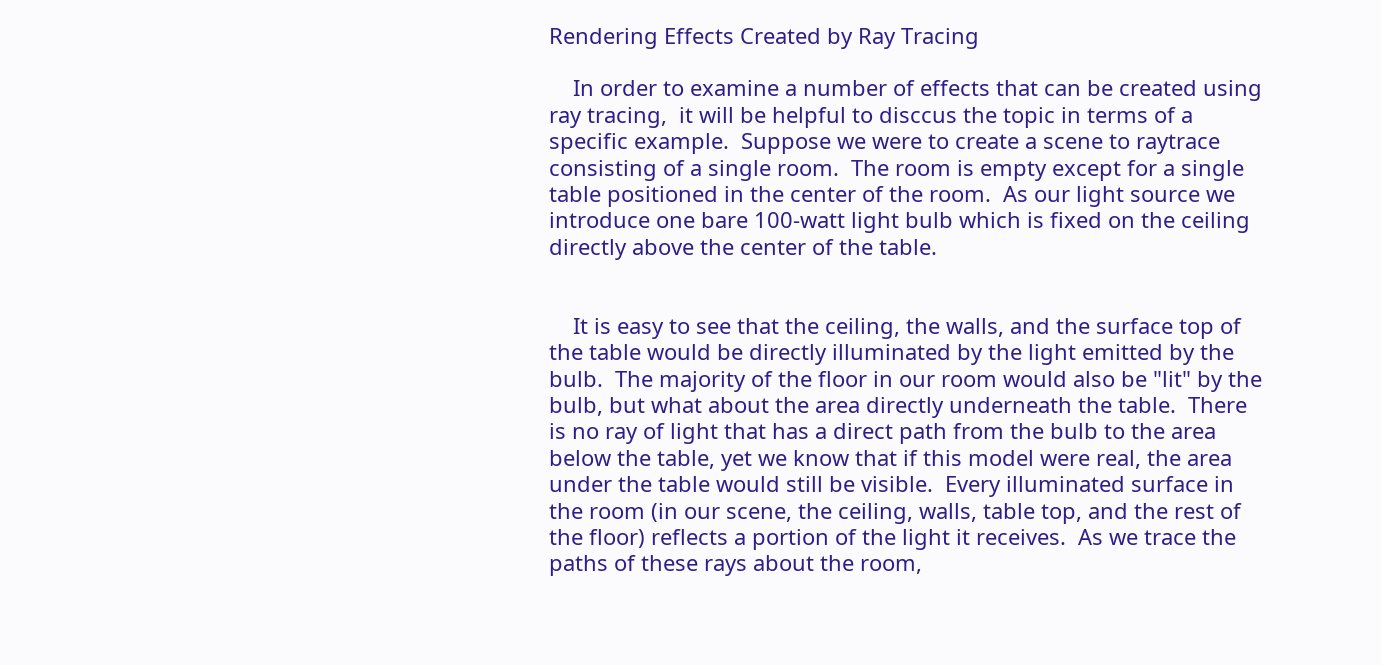Rendering Effects Created by Ray Tracing

    In order to examine a number of effects that can be created using ray tracing,  it will be helpful to disccus the topic in terms of a specific example.  Suppose we were to create a scene to raytrace consisting of a single room.  The room is empty except for a single table positioned in the center of the room.  As our light source we introduce one bare 100-watt light bulb which is fixed on the ceiling directly above the center of the table.


    It is easy to see that the ceiling, the walls, and the surface top of the table would be directly illuminated by the light emitted by the bulb.  The majority of the floor in our room would also be "lit" by the bulb, but what about the area directly underneath the table.  There is no ray of light that has a direct path from the bulb to the area below the table, yet we know that if this model were real, the area under the table would still be visible.  Every illuminated surface in the room (in our scene, the ceiling, walls, table top, and the rest of the floor) reflects a portion of the light it receives.  As we trace the paths of these rays about the room,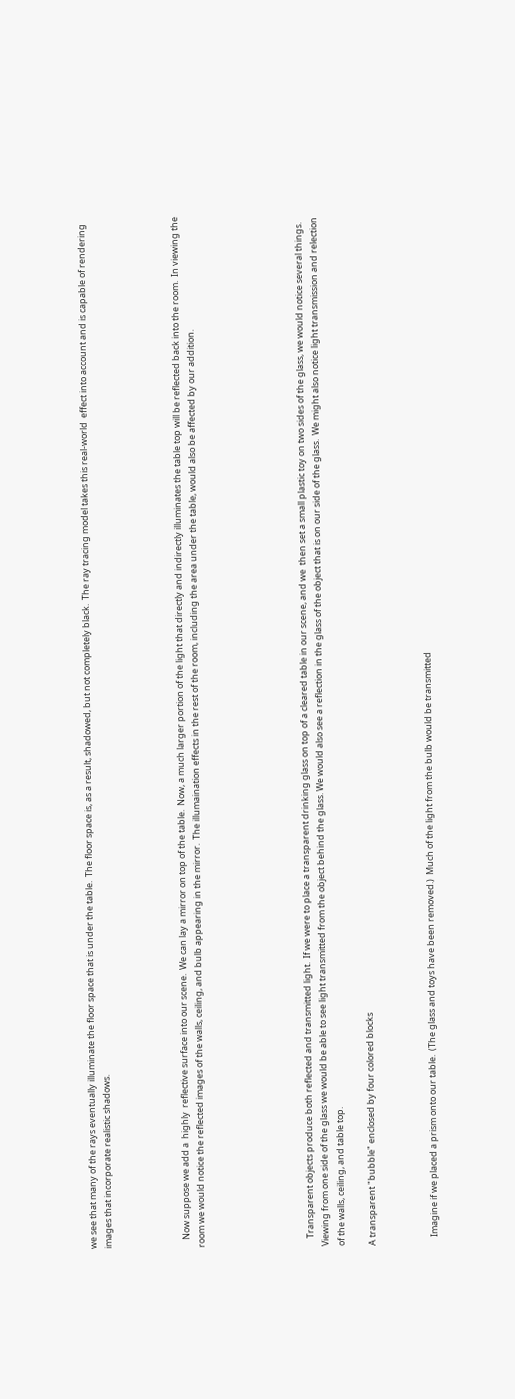we see that many of the rays eventually illuminate the floor space that is under the table.  The floor space is, as a result, shadowed, but not completely black.  The ray tracing model takes this real-world  effect into account and is capable of rendering images that incorporate realistic shadows.




    Now suppose we add a  highly  reflective surface into our scene.  We can lay a mirror on top of the table.  Now, a much larger portion of the light that directly and indirectly illuminates the table top will be reflected back into the room.  In viewing the room we would notice the reflected images of the walls, ceiling, and bulb appearing in the mirror.  The illumaination effects in the rest of the room, including the area under the table, would also be affected by our addition.






    Transparent objects produce both reflected and transmitted light.  If we were to place a transparent drinking glass on top of a cleared table in our scene, and we  then set a small plastic toy on two sides of the glass, we would notice several things.  Viewing from one side of the glass we would be able to see light transmitted from the object behind the glass. We would also see a reflection in the glass of the object that is on our side of the glass.  We might also notice light transmission and relection of the walls, ceiling, and table top.

A transparent "bubble" enclosed by four colored blocks



    Imagine if we placed a prism onto our table.  (The glass and toys have been removed.)  Much of the light from the bulb would be transmitted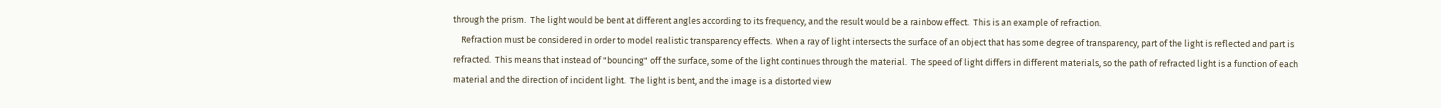through the prism.  The light would be bent at different angles according to its frequency, and the result would be a rainbow effect.  This is an example of refraction.
    Refraction must be considered in order to model realistic transparency effects.  When a ray of light intersects the surface of an object that has some degree of transparency, part of the light is reflected and part is refracted.  This means that instead of "bouncing" off the surface, some of the light continues through the material.  The speed of light differs in different materials, so the path of refracted light is a function of each material and the direction of incident light.  The light is bent, and the image is a distorted view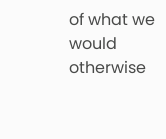of what we would otherwise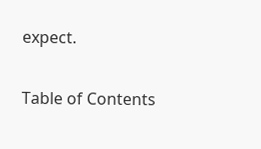expect.

Table of Contents